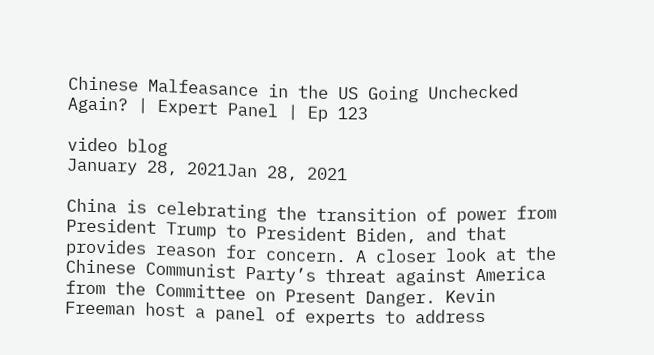Chinese Malfeasance in the US Going Unchecked Again? | Expert Panel | Ep 123

video blog
January 28, 2021Jan 28, 2021

China is celebrating the transition of power from President Trump to President Biden, and that provides reason for concern. A closer look at the Chinese Communist Party’s threat against America from the Committee on Present Danger. Kevin Freeman host a panel of experts to address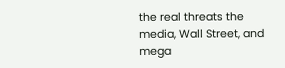the real threats the media, Wall Street, and mega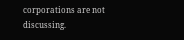corporations are not discussing.